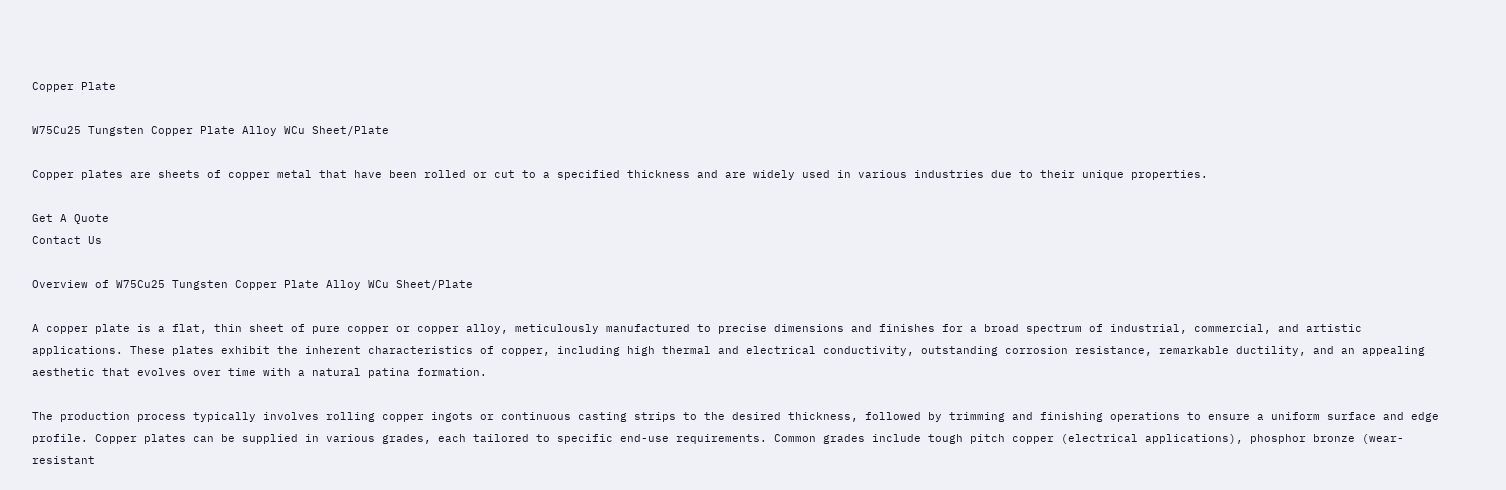Copper Plate

W75Cu25 Tungsten Copper Plate Alloy WCu Sheet/Plate

Copper plates are sheets of copper metal that have been rolled or cut to a specified thickness and are widely used in various industries due to their unique properties.

Get A Quote
Contact Us

Overview of W75Cu25 Tungsten Copper Plate Alloy WCu Sheet/Plate

A copper plate is a flat, thin sheet of pure copper or copper alloy, meticulously manufactured to precise dimensions and finishes for a broad spectrum of industrial, commercial, and artistic applications. These plates exhibit the inherent characteristics of copper, including high thermal and electrical conductivity, outstanding corrosion resistance, remarkable ductility, and an appealing aesthetic that evolves over time with a natural patina formation.

The production process typically involves rolling copper ingots or continuous casting strips to the desired thickness, followed by trimming and finishing operations to ensure a uniform surface and edge profile. Copper plates can be supplied in various grades, each tailored to specific end-use requirements. Common grades include tough pitch copper (electrical applications), phosphor bronze (wear-resistant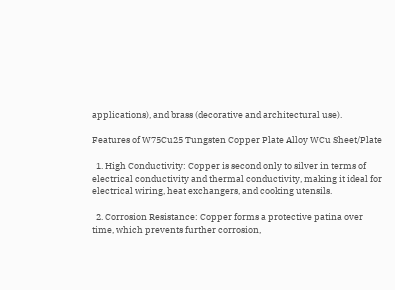applications), and brass (decorative and architectural use).

Features of W75Cu25 Tungsten Copper Plate Alloy WCu Sheet/Plate

  1. High Conductivity: Copper is second only to silver in terms of electrical conductivity and thermal conductivity, making it ideal for electrical wiring, heat exchangers, and cooking utensils.

  2. Corrosion Resistance: Copper forms a protective patina over time, which prevents further corrosion,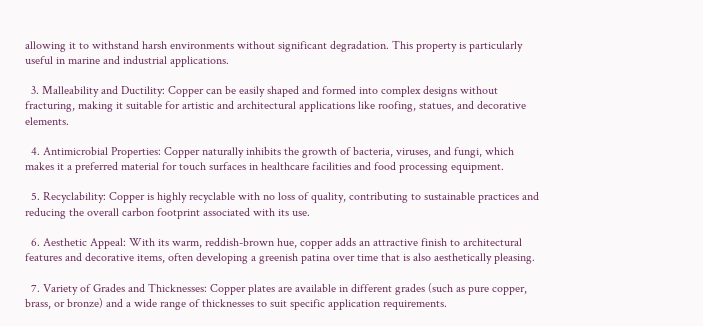allowing it to withstand harsh environments without significant degradation. This property is particularly useful in marine and industrial applications.

  3. Malleability and Ductility: Copper can be easily shaped and formed into complex designs without fracturing, making it suitable for artistic and architectural applications like roofing, statues, and decorative elements.

  4. Antimicrobial Properties: Copper naturally inhibits the growth of bacteria, viruses, and fungi, which makes it a preferred material for touch surfaces in healthcare facilities and food processing equipment.

  5. Recyclability: Copper is highly recyclable with no loss of quality, contributing to sustainable practices and reducing the overall carbon footprint associated with its use.

  6. Aesthetic Appeal: With its warm, reddish-brown hue, copper adds an attractive finish to architectural features and decorative items, often developing a greenish patina over time that is also aesthetically pleasing.

  7. Variety of Grades and Thicknesses: Copper plates are available in different grades (such as pure copper, brass, or bronze) and a wide range of thicknesses to suit specific application requirements.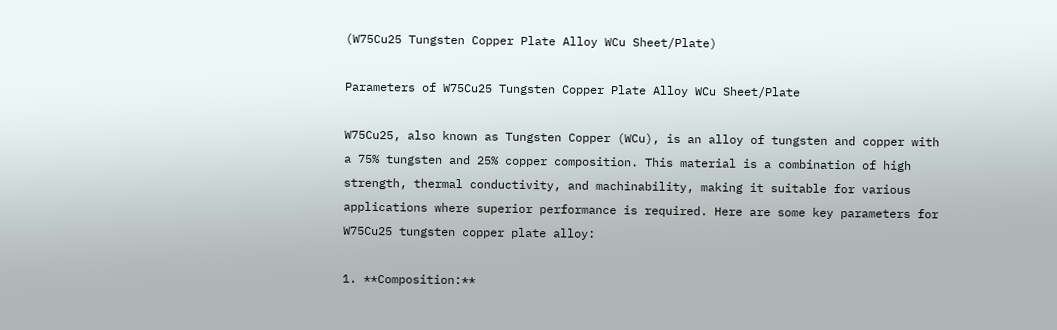(W75Cu25 Tungsten Copper Plate Alloy WCu Sheet/Plate)

Parameters of W75Cu25 Tungsten Copper Plate Alloy WCu Sheet/Plate

W75Cu25, also known as Tungsten Copper (WCu), is an alloy of tungsten and copper with a 75% tungsten and 25% copper composition. This material is a combination of high strength, thermal conductivity, and machinability, making it suitable for various applications where superior performance is required. Here are some key parameters for W75Cu25 tungsten copper plate alloy:

1. **Composition:**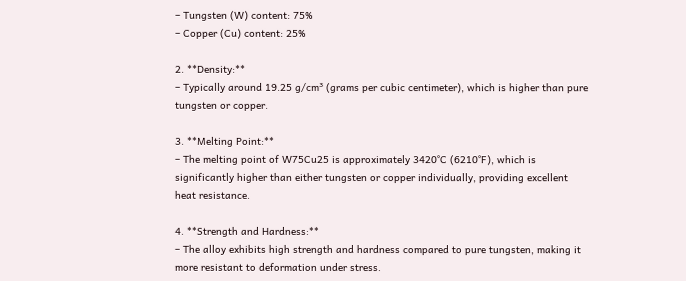– Tungsten (W) content: 75%
– Copper (Cu) content: 25%

2. **Density:**
– Typically around 19.25 g/cm³ (grams per cubic centimeter), which is higher than pure tungsten or copper.

3. **Melting Point:**
– The melting point of W75Cu25 is approximately 3420°C (6210°F), which is significantly higher than either tungsten or copper individually, providing excellent heat resistance.

4. **Strength and Hardness:**
– The alloy exhibits high strength and hardness compared to pure tungsten, making it more resistant to deformation under stress.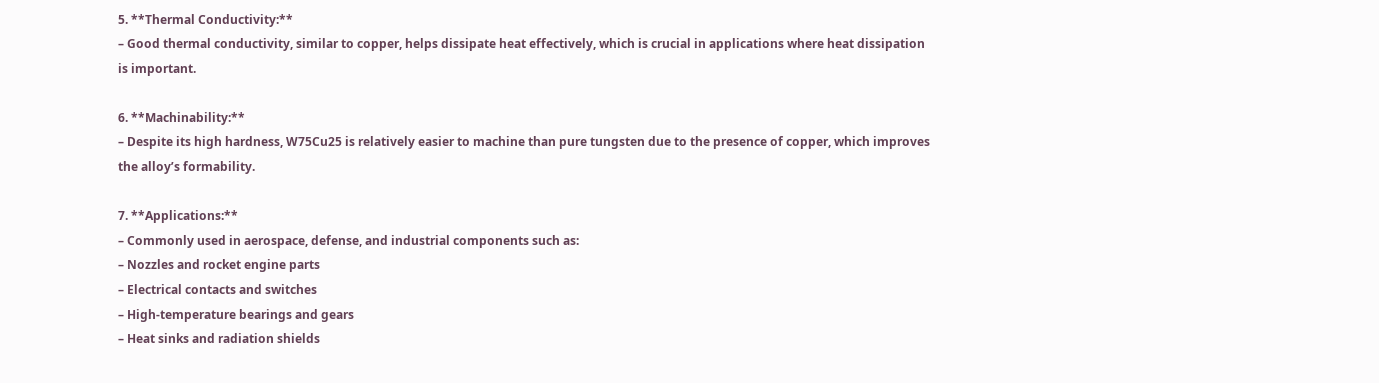5. **Thermal Conductivity:**
– Good thermal conductivity, similar to copper, helps dissipate heat effectively, which is crucial in applications where heat dissipation is important.

6. **Machinability:**
– Despite its high hardness, W75Cu25 is relatively easier to machine than pure tungsten due to the presence of copper, which improves the alloy’s formability.

7. **Applications:**
– Commonly used in aerospace, defense, and industrial components such as:
– Nozzles and rocket engine parts
– Electrical contacts and switches
– High-temperature bearings and gears
– Heat sinks and radiation shields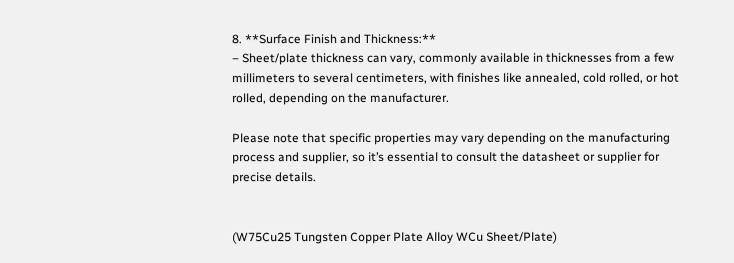8. **Surface Finish and Thickness:**
– Sheet/plate thickness can vary, commonly available in thicknesses from a few millimeters to several centimeters, with finishes like annealed, cold rolled, or hot rolled, depending on the manufacturer.

Please note that specific properties may vary depending on the manufacturing process and supplier, so it’s essential to consult the datasheet or supplier for precise details.


(W75Cu25 Tungsten Copper Plate Alloy WCu Sheet/Plate)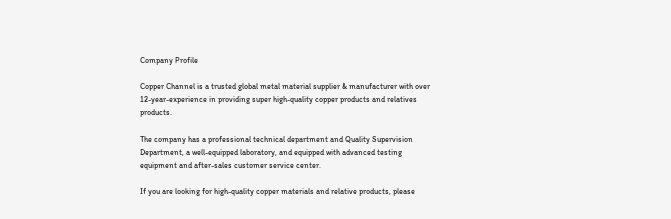Company Profile

Copper Channel is a trusted global metal material supplier & manufacturer with over 12-year-experience in providing super high-quality copper products and relatives products.

The company has a professional technical department and Quality Supervision Department, a well-equipped laboratory, and equipped with advanced testing equipment and after-sales customer service center.

If you are looking for high-quality copper materials and relative products, please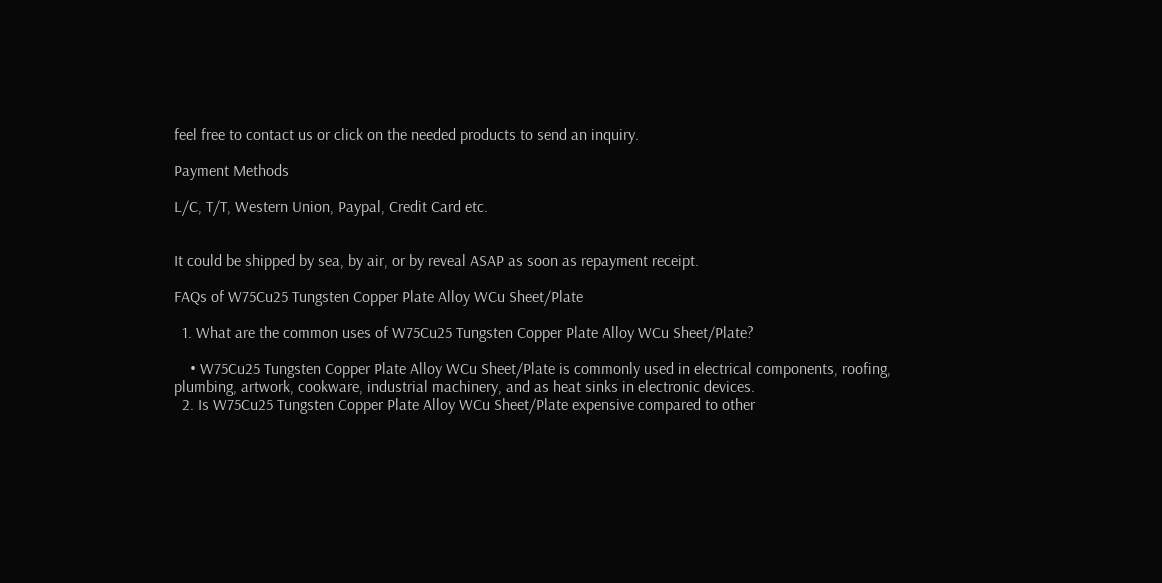feel free to contact us or click on the needed products to send an inquiry.

Payment Methods

L/C, T/T, Western Union, Paypal, Credit Card etc.


It could be shipped by sea, by air, or by reveal ASAP as soon as repayment receipt.

FAQs of W75Cu25 Tungsten Copper Plate Alloy WCu Sheet/Plate

  1. What are the common uses of W75Cu25 Tungsten Copper Plate Alloy WCu Sheet/Plate?

    • W75Cu25 Tungsten Copper Plate Alloy WCu Sheet/Plate is commonly used in electrical components, roofing, plumbing, artwork, cookware, industrial machinery, and as heat sinks in electronic devices.
  2. Is W75Cu25 Tungsten Copper Plate Alloy WCu Sheet/Plate expensive compared to other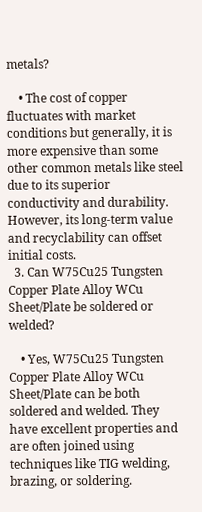metals?

    • The cost of copper fluctuates with market conditions but generally, it is more expensive than some other common metals like steel due to its superior conductivity and durability. However, its long-term value and recyclability can offset initial costs.
  3. Can W75Cu25 Tungsten Copper Plate Alloy WCu Sheet/Plate be soldered or welded?

    • Yes, W75Cu25 Tungsten Copper Plate Alloy WCu Sheet/Plate can be both soldered and welded. They have excellent properties and are often joined using techniques like TIG welding, brazing, or soldering.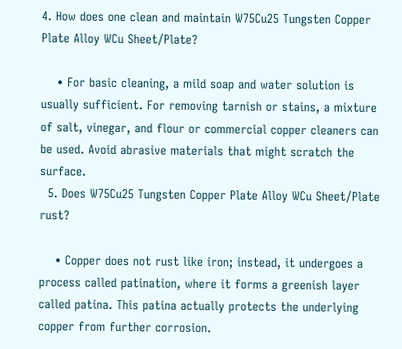4. How does one clean and maintain W75Cu25 Tungsten Copper Plate Alloy WCu Sheet/Plate?

    • For basic cleaning, a mild soap and water solution is usually sufficient. For removing tarnish or stains, a mixture of salt, vinegar, and flour or commercial copper cleaners can be used. Avoid abrasive materials that might scratch the surface.
  5. Does W75Cu25 Tungsten Copper Plate Alloy WCu Sheet/Plate rust?

    • Copper does not rust like iron; instead, it undergoes a process called patination, where it forms a greenish layer called patina. This patina actually protects the underlying copper from further corrosion.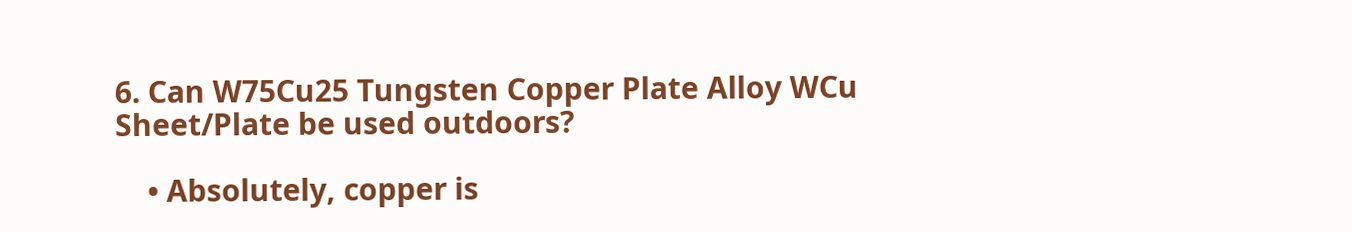6. Can W75Cu25 Tungsten Copper Plate Alloy WCu Sheet/Plate be used outdoors?

    • Absolutely, copper is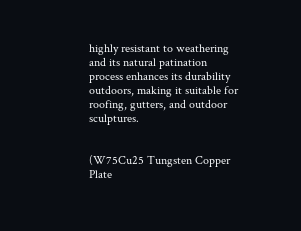highly resistant to weathering and its natural patination process enhances its durability outdoors, making it suitable for roofing, gutters, and outdoor sculptures.


(W75Cu25 Tungsten Copper Plate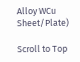Alloy WCu Sheet/Plate)

Scroll to Top